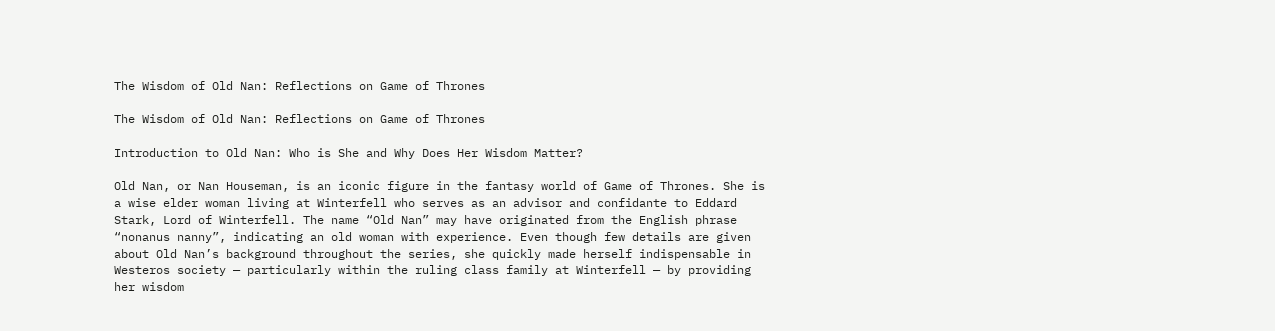The Wisdom of Old Nan: Reflections on Game of Thrones

The Wisdom of Old Nan: Reflections on Game of Thrones

Introduction to Old Nan: Who is She and Why Does Her Wisdom Matter?

Old Nan, or Nan Houseman, is an iconic figure in the fantasy world of Game of Thrones. She is a wise elder woman living at Winterfell who serves as an advisor and confidante to Eddard Stark, Lord of Winterfell. The name “Old Nan” may have originated from the English phrase “nonanus nanny”, indicating an old woman with experience. Even though few details are given about Old Nan’s background throughout the series, she quickly made herself indispensable in Westeros society — particularly within the ruling class family at Winterfell — by providing her wisdom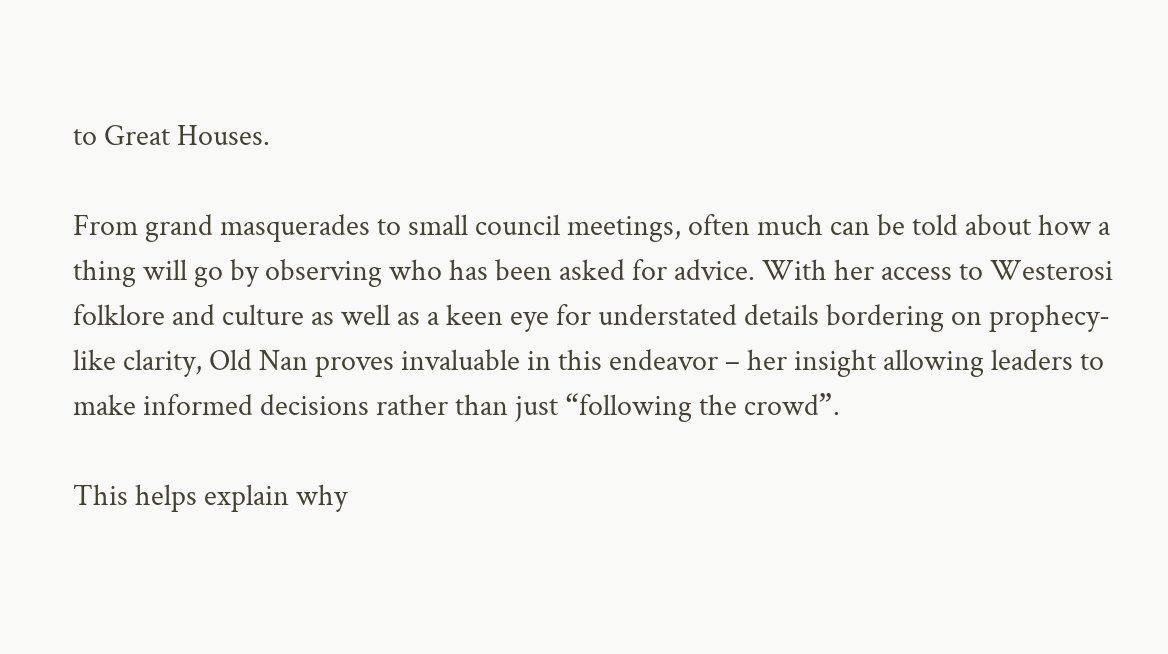to Great Houses.

From grand masquerades to small council meetings, often much can be told about how a thing will go by observing who has been asked for advice. With her access to Westerosi folklore and culture as well as a keen eye for understated details bordering on prophecy-like clarity, Old Nan proves invaluable in this endeavor – her insight allowing leaders to make informed decisions rather than just “following the crowd”.

This helps explain why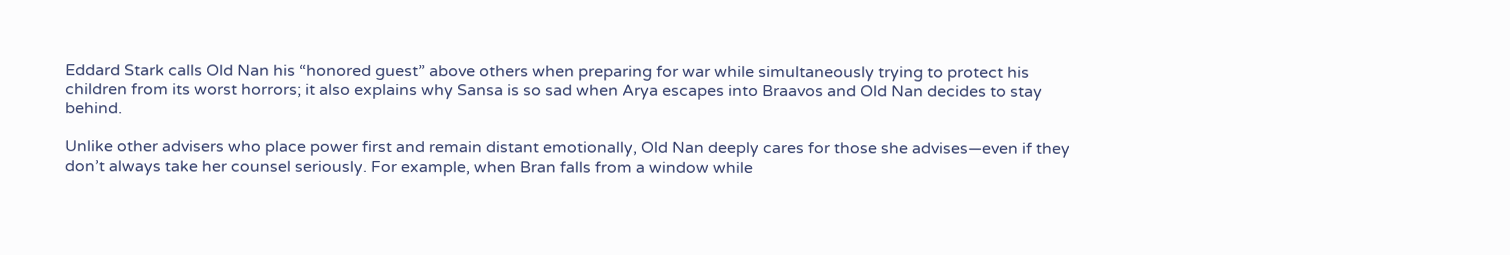Eddard Stark calls Old Nan his “honored guest” above others when preparing for war while simultaneously trying to protect his children from its worst horrors; it also explains why Sansa is so sad when Arya escapes into Braavos and Old Nan decides to stay behind.

Unlike other advisers who place power first and remain distant emotionally, Old Nan deeply cares for those she advises—even if they don’t always take her counsel seriously. For example, when Bran falls from a window while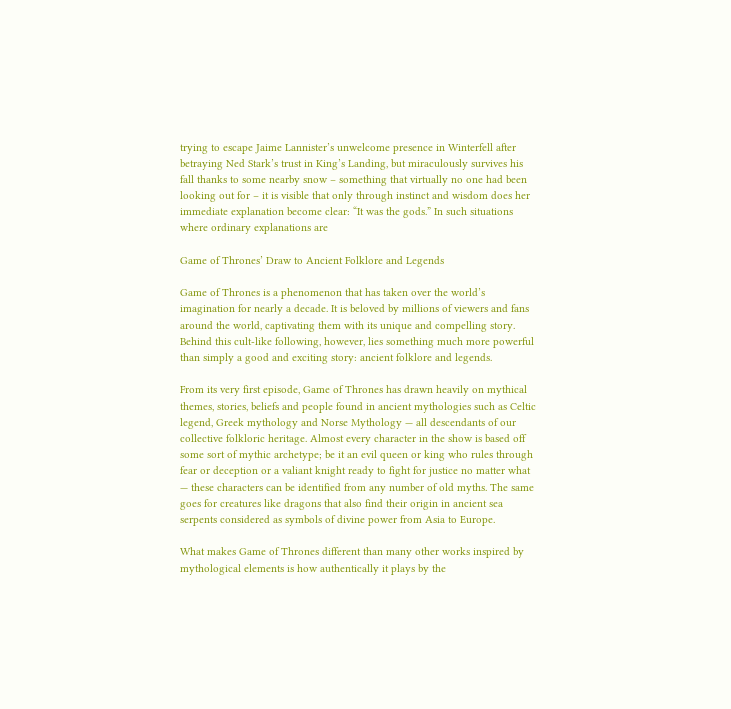trying to escape Jaime Lannister’s unwelcome presence in Winterfell after betraying Ned Stark’s trust in King’s Landing, but miraculously survives his fall thanks to some nearby snow – something that virtually no one had been looking out for – it is visible that only through instinct and wisdom does her immediate explanation become clear: “It was the gods.” In such situations where ordinary explanations are

Game of Thrones’ Draw to Ancient Folklore and Legends

Game of Thrones is a phenomenon that has taken over the world’s imagination for nearly a decade. It is beloved by millions of viewers and fans around the world, captivating them with its unique and compelling story. Behind this cult-like following, however, lies something much more powerful than simply a good and exciting story: ancient folklore and legends.

From its very first episode, Game of Thrones has drawn heavily on mythical themes, stories, beliefs and people found in ancient mythologies such as Celtic legend, Greek mythology and Norse Mythology — all descendants of our collective folkloric heritage. Almost every character in the show is based off some sort of mythic archetype; be it an evil queen or king who rules through fear or deception or a valiant knight ready to fight for justice no matter what — these characters can be identified from any number of old myths. The same goes for creatures like dragons that also find their origin in ancient sea serpents considered as symbols of divine power from Asia to Europe.

What makes Game of Thrones different than many other works inspired by mythological elements is how authentically it plays by the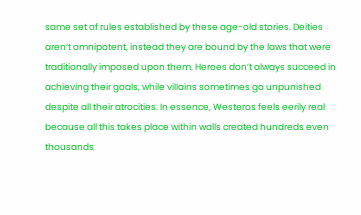same set of rules established by these age-old stories. Deities aren’t omnipotent, instead they are bound by the laws that were traditionally imposed upon them. Heroes don’t always succeed in achieving their goals, while villains sometimes go unpunished despite all their atrocities. In essence, Westeros feels eerily real because all this takes place within walls created hundreds even thousands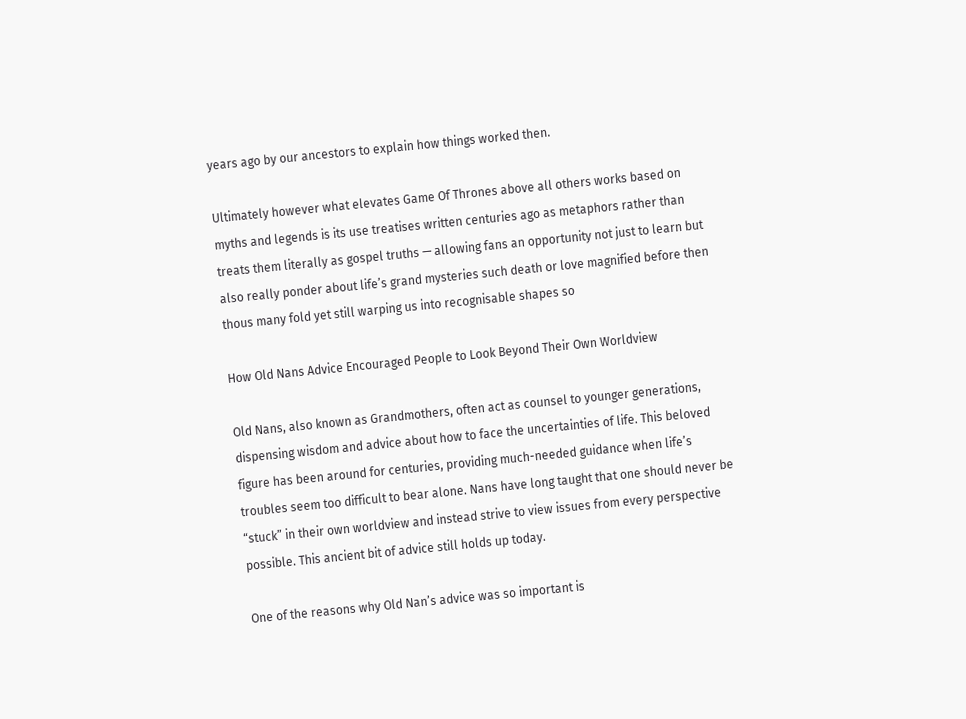years ago by our ancestors to explain how things worked then.

Ultimately however what elevates Game Of Thrones above all others works based on myths and legends is its use treatises written centuries ago as metaphors rather than treats them literally as gospel truths — allowing fans an opportunity not just to learn but also really ponder about life’s grand mysteries such death or love magnified before then thous many fold yet still warping us into recognisable shapes so

How Old Nans Advice Encouraged People to Look Beyond Their Own Worldview

Old Nans, also known as Grandmothers, often act as counsel to younger generations, dispensing wisdom and advice about how to face the uncertainties of life. This beloved figure has been around for centuries, providing much-needed guidance when life’s troubles seem too difficult to bear alone. Nans have long taught that one should never be “stuck” in their own worldview and instead strive to view issues from every perspective possible. This ancient bit of advice still holds up today.

One of the reasons why Old Nan’s advice was so important is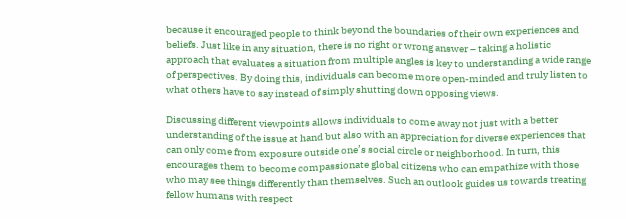because it encouraged people to think beyond the boundaries of their own experiences and beliefs. Just like in any situation, there is no right or wrong answer – taking a holistic approach that evaluates a situation from multiple angles is key to understanding a wide range of perspectives. By doing this, individuals can become more open-minded and truly listen to what others have to say instead of simply shutting down opposing views.

Discussing different viewpoints allows individuals to come away not just with a better understanding of the issue at hand but also with an appreciation for diverse experiences that can only come from exposure outside one’s social circle or neighborhood. In turn, this encourages them to become compassionate global citizens who can empathize with those who may see things differently than themselves. Such an outlook guides us towards treating fellow humans with respect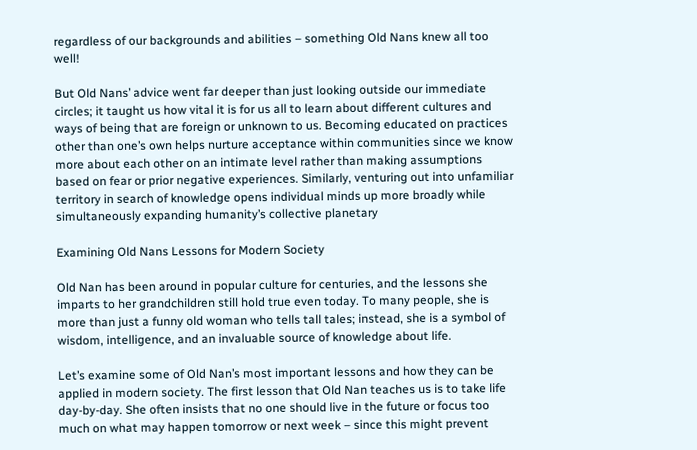regardless of our backgrounds and abilities – something Old Nans knew all too well!

But Old Nans’ advice went far deeper than just looking outside our immediate circles; it taught us how vital it is for us all to learn about different cultures and ways of being that are foreign or unknown to us. Becoming educated on practices other than one’s own helps nurture acceptance within communities since we know more about each other on an intimate level rather than making assumptions based on fear or prior negative experiences. Similarly, venturing out into unfamiliar territory in search of knowledge opens individual minds up more broadly while simultaneously expanding humanity’s collective planetary

Examining Old Nans Lessons for Modern Society

Old Nan has been around in popular culture for centuries, and the lessons she imparts to her grandchildren still hold true even today. To many people, she is more than just a funny old woman who tells tall tales; instead, she is a symbol of wisdom, intelligence, and an invaluable source of knowledge about life.

Let’s examine some of Old Nan’s most important lessons and how they can be applied in modern society. The first lesson that Old Nan teaches us is to take life day-by-day. She often insists that no one should live in the future or focus too much on what may happen tomorrow or next week – since this might prevent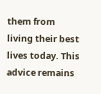them from living their best lives today. This advice remains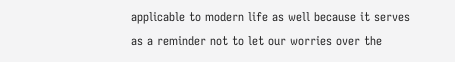applicable to modern life as well because it serves as a reminder not to let our worries over the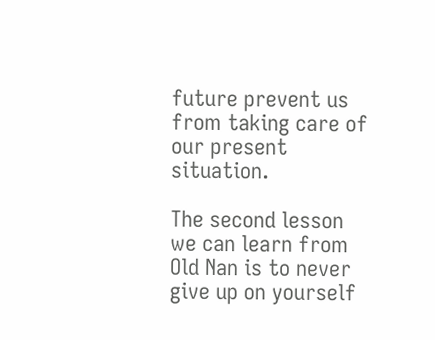future prevent us from taking care of our present situation.

The second lesson we can learn from Old Nan is to never give up on yourself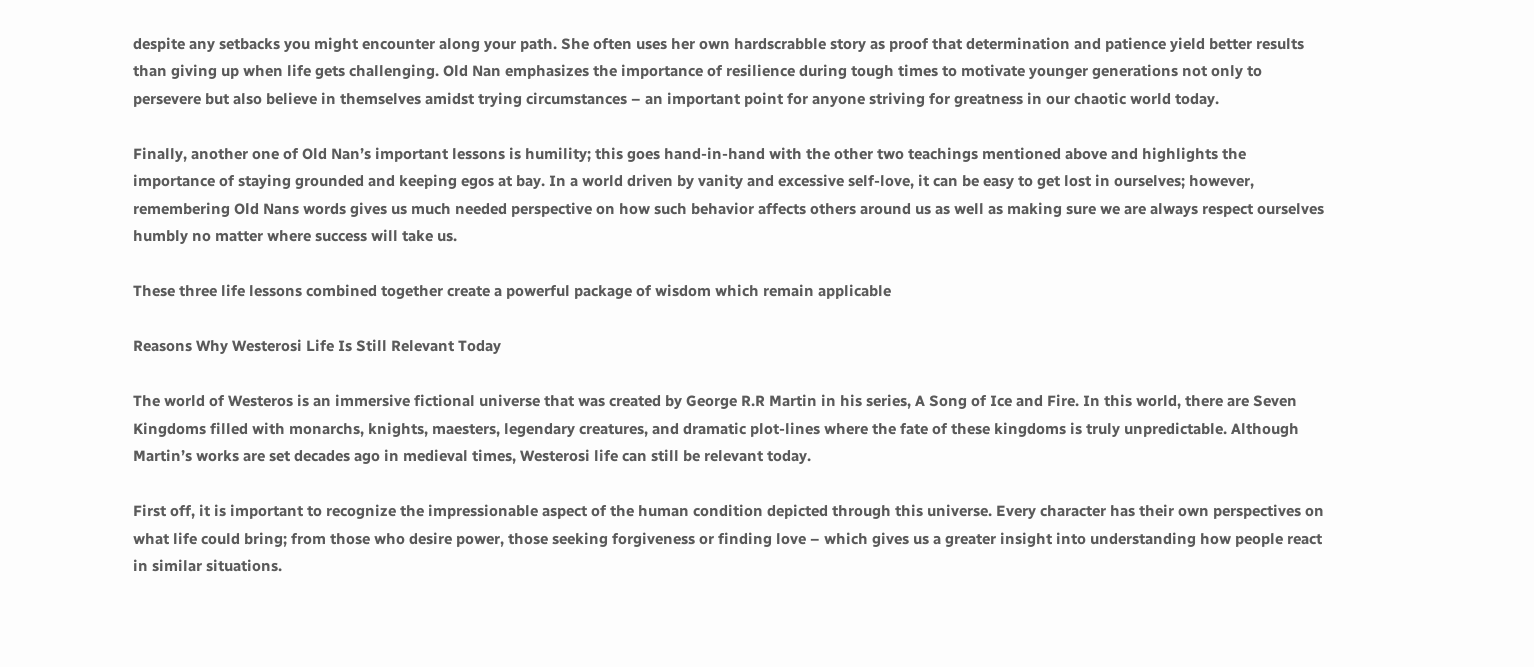despite any setbacks you might encounter along your path. She often uses her own hardscrabble story as proof that determination and patience yield better results than giving up when life gets challenging. Old Nan emphasizes the importance of resilience during tough times to motivate younger generations not only to persevere but also believe in themselves amidst trying circumstances – an important point for anyone striving for greatness in our chaotic world today.

Finally, another one of Old Nan’s important lessons is humility; this goes hand-in-hand with the other two teachings mentioned above and highlights the importance of staying grounded and keeping egos at bay. In a world driven by vanity and excessive self-love, it can be easy to get lost in ourselves; however, remembering Old Nans words gives us much needed perspective on how such behavior affects others around us as well as making sure we are always respect ourselves humbly no matter where success will take us.

These three life lessons combined together create a powerful package of wisdom which remain applicable

Reasons Why Westerosi Life Is Still Relevant Today

The world of Westeros is an immersive fictional universe that was created by George R.R Martin in his series, A Song of Ice and Fire. In this world, there are Seven Kingdoms filled with monarchs, knights, maesters, legendary creatures, and dramatic plot-lines where the fate of these kingdoms is truly unpredictable. Although Martin’s works are set decades ago in medieval times, Westerosi life can still be relevant today.

First off, it is important to recognize the impressionable aspect of the human condition depicted through this universe. Every character has their own perspectives on what life could bring; from those who desire power, those seeking forgiveness or finding love – which gives us a greater insight into understanding how people react in similar situations.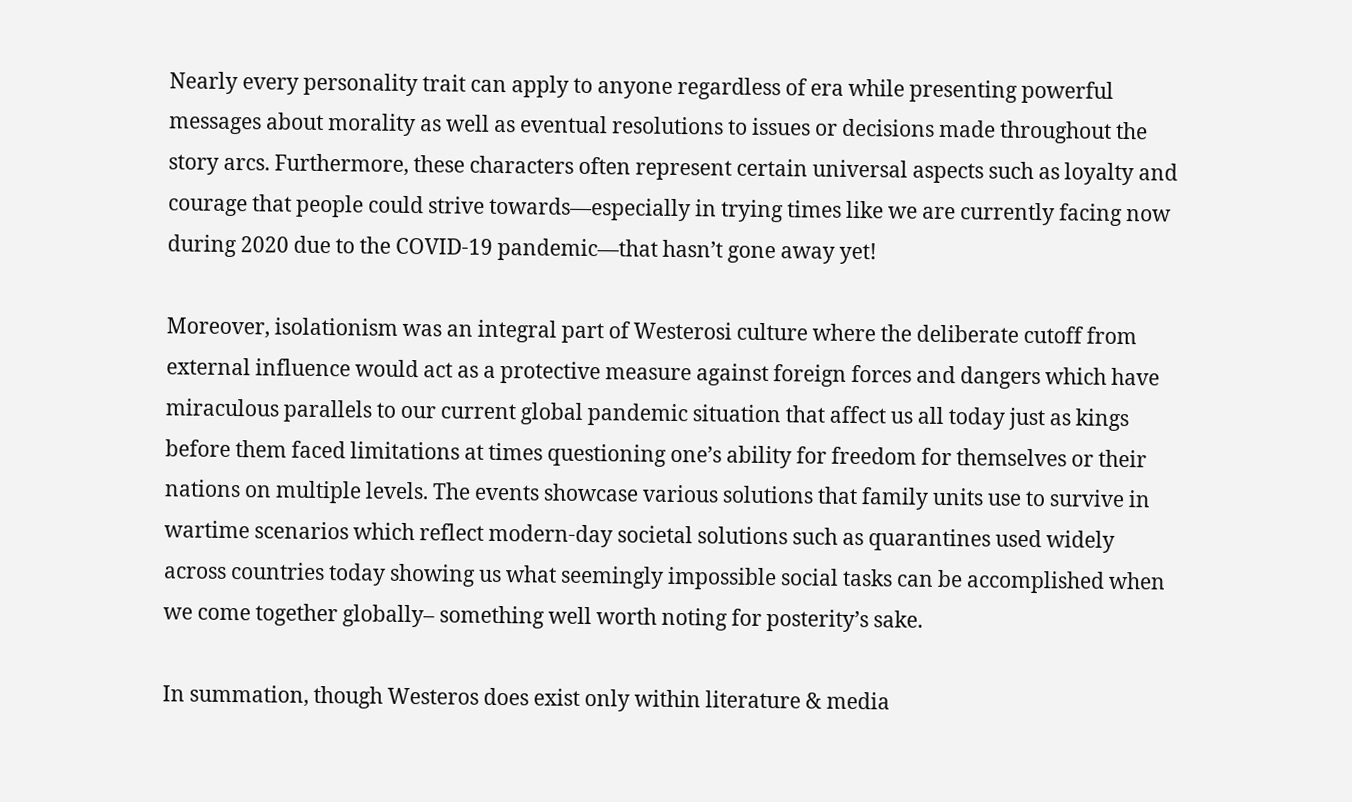Nearly every personality trait can apply to anyone regardless of era while presenting powerful messages about morality as well as eventual resolutions to issues or decisions made throughout the story arcs. Furthermore, these characters often represent certain universal aspects such as loyalty and courage that people could strive towards—especially in trying times like we are currently facing now during 2020 due to the COVID-19 pandemic—that hasn’t gone away yet!

Moreover, isolationism was an integral part of Westerosi culture where the deliberate cutoff from external influence would act as a protective measure against foreign forces and dangers which have miraculous parallels to our current global pandemic situation that affect us all today just as kings before them faced limitations at times questioning one’s ability for freedom for themselves or their nations on multiple levels. The events showcase various solutions that family units use to survive in wartime scenarios which reflect modern-day societal solutions such as quarantines used widely across countries today showing us what seemingly impossible social tasks can be accomplished when we come together globally– something well worth noting for posterity’s sake.

In summation, though Westeros does exist only within literature & media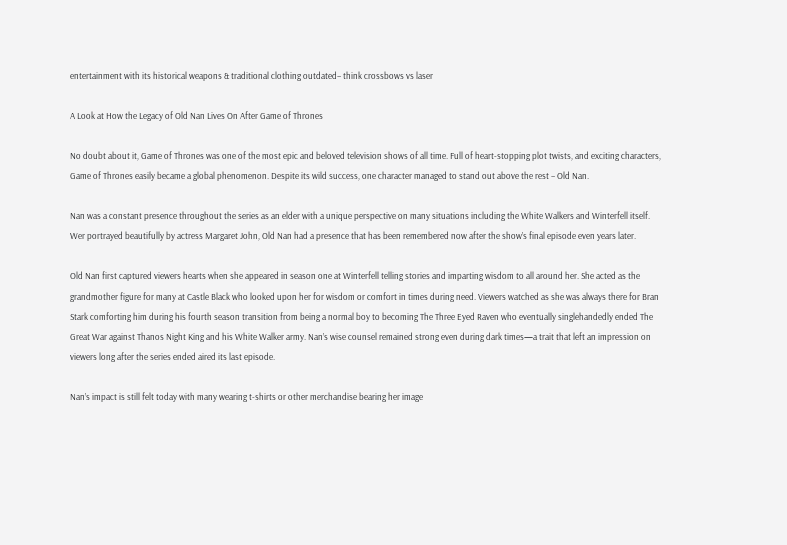entertainment with its historical weapons & traditional clothing outdated– think crossbows vs laser

A Look at How the Legacy of Old Nan Lives On After Game of Thrones

No doubt about it, Game of Thrones was one of the most epic and beloved television shows of all time. Full of heart-stopping plot twists, and exciting characters, Game of Thrones easily became a global phenomenon. Despite its wild success, one character managed to stand out above the rest – Old Nan.

Nan was a constant presence throughout the series as an elder with a unique perspective on many situations including the White Walkers and Winterfell itself. Wer portrayed beautifully by actress Margaret John, Old Nan had a presence that has been remembered now after the show’s final episode even years later.

Old Nan first captured viewers hearts when she appeared in season one at Winterfell telling stories and imparting wisdom to all around her. She acted as the grandmother figure for many at Castle Black who looked upon her for wisdom or comfort in times during need. Viewers watched as she was always there for Bran Stark comforting him during his fourth season transition from being a normal boy to becoming The Three Eyed Raven who eventually singlehandedly ended The Great War against Thanos Night King and his White Walker army. Nan’s wise counsel remained strong even during dark times—a trait that left an impression on viewers long after the series ended aired its last episode.

Nan’s impact is still felt today with many wearing t-shirts or other merchandise bearing her image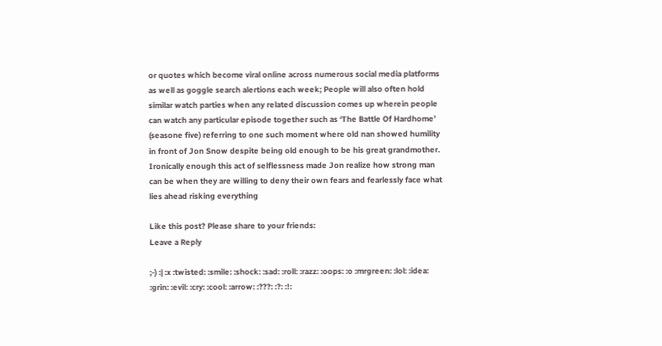or quotes which become viral online across numerous social media platforms as well as goggle search alertions each week; People will also often hold similar watch parties when any related discussion comes up wherein people can watch any particular episode together such as ‘The Battle Of Hardhome’ (seasone five) referring to one such moment where old nan showed humility in front of Jon Snow despite being old enough to be his great grandmother. Ironically enough this act of selflessness made Jon realize how strong man can be when they are willing to deny their own fears and fearlessly face what lies ahead risking everything

Like this post? Please share to your friends:
Leave a Reply

;-) :| :x :twisted: :smile: :shock: :sad: :roll: :razz: :oops: :o :mrgreen: :lol: :idea: :grin: :evil: :cry: :cool: :arrow: :???: :?: :!: